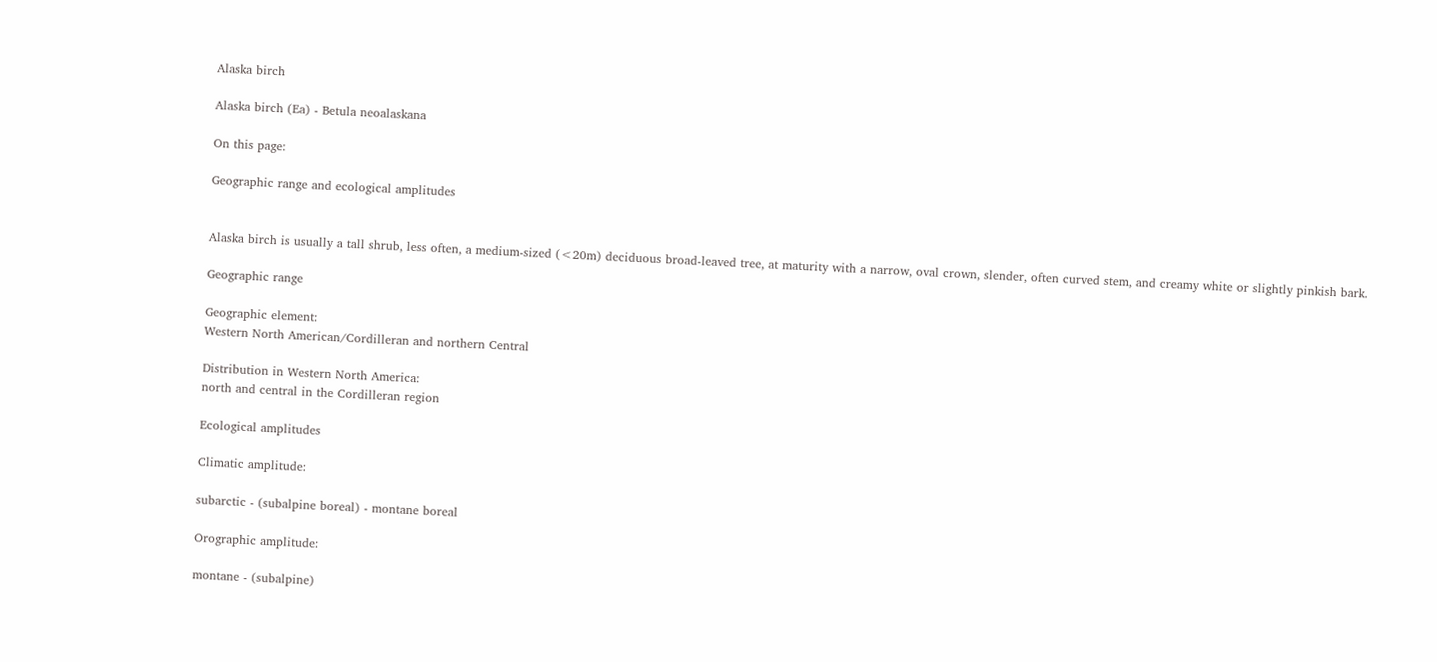Alaska birch

Alaska birch (Ea) - Betula neoalaskana

On this page:

Geographic range and ecological amplitudes


Alaska birch is usually a tall shrub, less often, a medium-sized (<20m) deciduous broad-leaved tree, at maturity with a narrow, oval crown, slender, often curved stem, and creamy white or slightly pinkish bark.

Geographic range

Geographic element:
Western North American/Cordilleran and northern Central

Distribution in Western North America:
north and central in the Cordilleran region

Ecological amplitudes

Climatic amplitude:

subarctic - (subalpine boreal) - montane boreal

Orographic amplitude:

montane - (subalpine)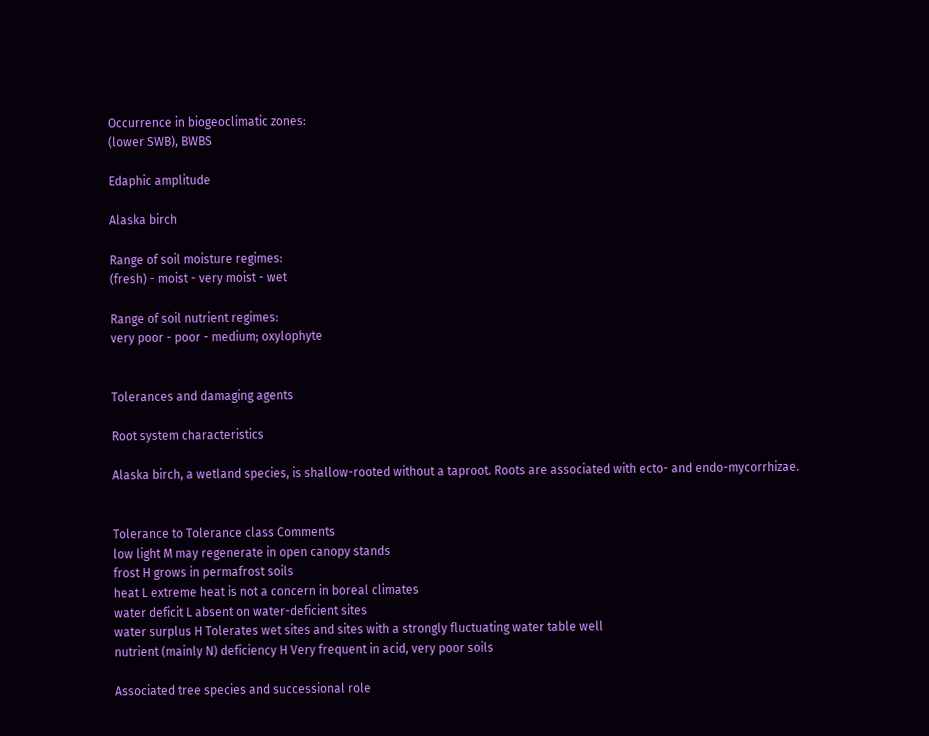Occurrence in biogeoclimatic zones:
(lower SWB), BWBS

Edaphic amplitude

Alaska birch

Range of soil moisture regimes:
(fresh) - moist - very moist - wet

Range of soil nutrient regimes:
very poor - poor - medium; oxylophyte


Tolerances and damaging agents

Root system characteristics

Alaska birch, a wetland species, is shallow-rooted without a taproot. Roots are associated with ecto- and endo-mycorrhizae.


Tolerance to Tolerance class Comments
low light M may regenerate in open canopy stands
frost H grows in permafrost soils
heat L extreme heat is not a concern in boreal climates
water deficit L absent on water-deficient sites
water surplus H Tolerates wet sites and sites with a strongly fluctuating water table well
nutrient (mainly N) deficiency H Very frequent in acid, very poor soils

Associated tree species and successional role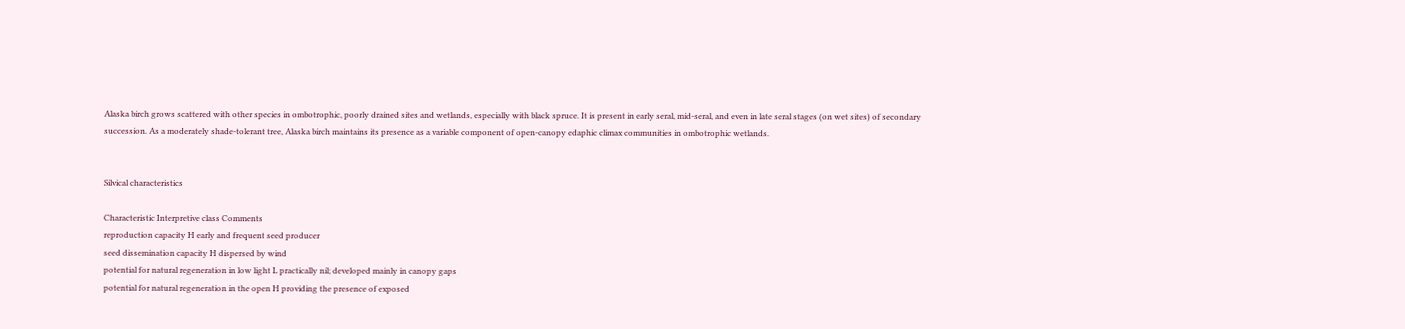Alaska birch grows scattered with other species in ombotrophic, poorly drained sites and wetlands, especially with black spruce. It is present in early seral, mid-seral, and even in late seral stages (on wet sites) of secondary succession. As a moderately shade-tolerant tree, Alaska birch maintains its presence as a variable component of open-canopy edaphic climax communities in ombotrophic wetlands.


Silvical characteristics

Characteristic Interpretive class Comments
reproduction capacity H early and frequent seed producer
seed dissemination capacity H dispersed by wind
potential for natural regeneration in low light L practically nil; developed mainly in canopy gaps
potential for natural regeneration in the open H providing the presence of exposed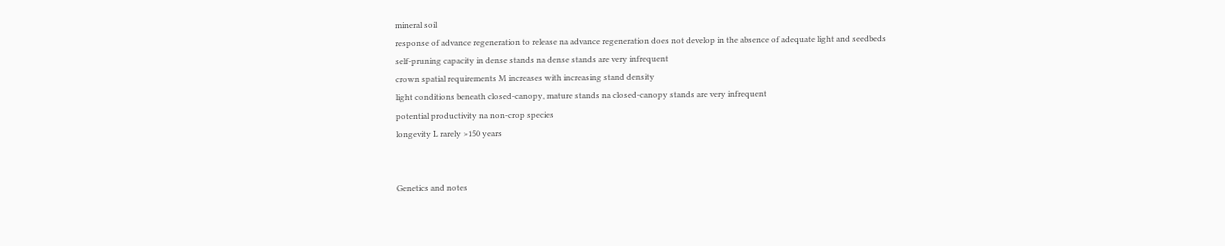mineral soil
response of advance regeneration to release na advance regeneration does not develop in the absence of adequate light and seedbeds
self-pruning capacity in dense stands na dense stands are very infrequent
crown spatial requirements M increases with increasing stand density
light conditions beneath closed-canopy, mature stands na closed-canopy stands are very infrequent
potential productivity na non-crop species
longevity L rarely >150 years


Genetics and notes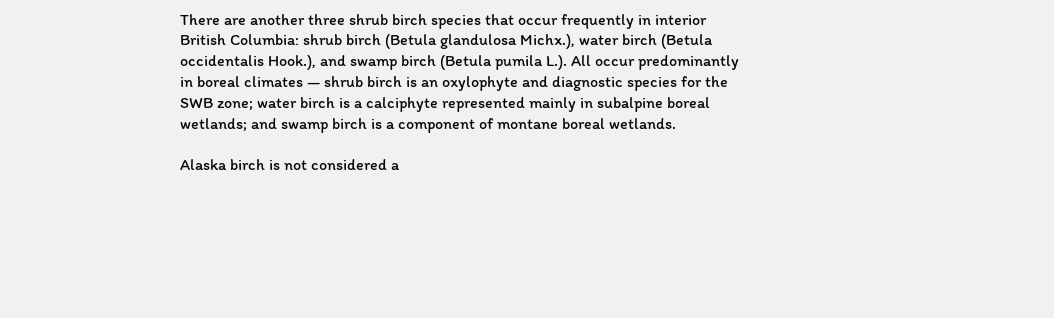There are another three shrub birch species that occur frequently in interior British Columbia: shrub birch (Betula glandulosa Michx.), water birch (Betula occidentalis Hook.), and swamp birch (Betula pumila L.). All occur predominantly in boreal climates — shrub birch is an oxylophyte and diagnostic species for the SWB zone; water birch is a calciphyte represented mainly in subalpine boreal wetlands; and swamp birch is a component of montane boreal wetlands.

Alaska birch is not considered a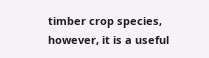timber crop species, however, it is a useful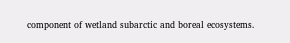component of wetland subarctic and boreal ecosystems.